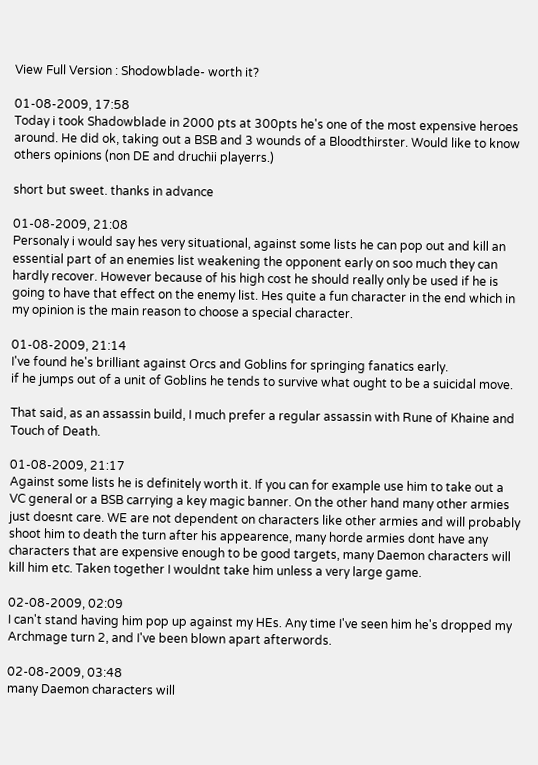View Full Version : Shodowblade- worth it?

01-08-2009, 17:58
Today i took Shadowblade in 2000 pts at 300pts he's one of the most expensive heroes around. He did ok, taking out a BSB and 3 wounds of a Bloodthirster. Would like to know others opinions (non DE and druchii playerrs.)

short but sweet. thanks in advance

01-08-2009, 21:08
Personaly i would say hes very situational, against some lists he can pop out and kill an essential part of an enemies list weakening the opponent early on soo much they can hardly recover. However because of his high cost he should really only be used if he is going to have that effect on the enemy list. Hes quite a fun character in the end which in my opinion is the main reason to choose a special character.

01-08-2009, 21:14
I've found he's brilliant against Orcs and Goblins for springing fanatics early.
if he jumps out of a unit of Goblins he tends to survive what ought to be a suicidal move.

That said, as an assassin build, I much prefer a regular assassin with Rune of Khaine and Touch of Death.

01-08-2009, 21:17
Against some lists he is definitely worth it. If you can for example use him to take out a VC general or a BSB carrying a key magic banner. On the other hand many other armies just doesnt care. WE are not dependent on characters like other armies and will probably shoot him to death the turn after his appearence, many horde armies dont have any characters that are expensive enough to be good targets, many Daemon characters will kill him etc. Taken together I wouldnt take him unless a very large game.

02-08-2009, 02:09
I can't stand having him pop up against my HEs. Any time I've seen him he's dropped my Archmage turn 2, and I've been blown apart afterwords.

02-08-2009, 03:48
many Daemon characters will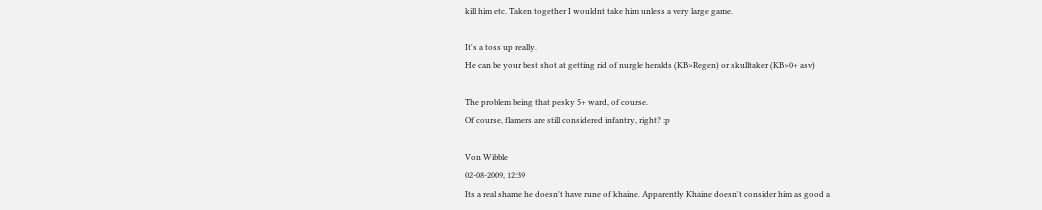kill him etc. Taken together I wouldnt take him unless a very large game.

It's a toss up really.
He can be your best shot at getting rid of nurgle heralds (KB>Regen) or skulltaker (KB>0+ asv)

The problem being that pesky 5+ ward, of course.
Of course, flamers are still considered infantry, right? :p

Von Wibble
02-08-2009, 12:39
Its a real shame he doesn't have rune of khaine. Apparently Khaine doesn't consider him as good a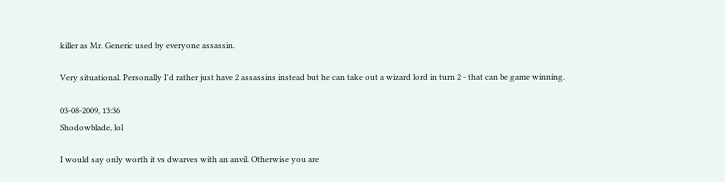killer as Mr. Generic used by everyone assassin.

Very situational. Personally I'd rather just have 2 assassins instead but he can take out a wizard lord in turn 2 - that can be game winning.

03-08-2009, 13:36
Shodowblade, lol

I would say only worth it vs dwarves with an anvil. Otherwise you are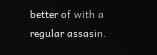better of with a regular assasin.